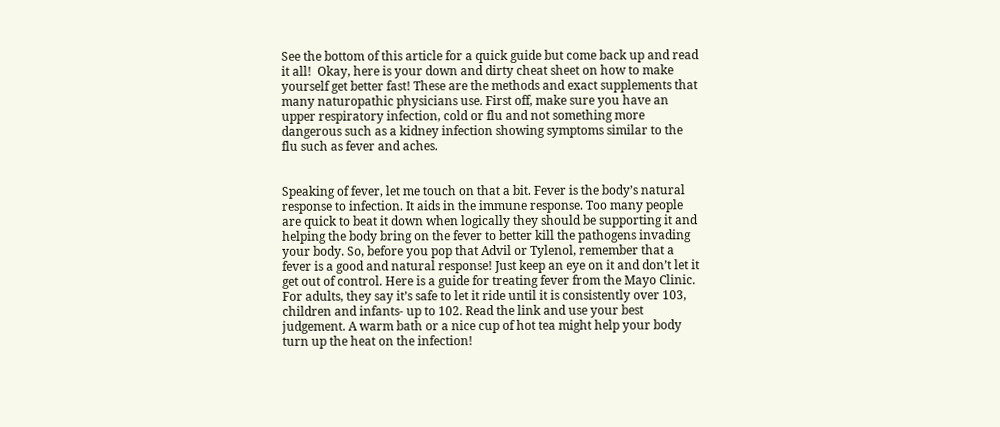See the bottom of this article for a quick guide but come back up and read it all!  Okay, here is your down and dirty cheat sheet on how to make yourself get better fast! These are the methods and exact supplements that many naturopathic physicians use. First off, make sure you have an upper respiratory infection, cold or flu and not something more dangerous such as a kidney infection showing symptoms similar to the flu such as fever and aches.


Speaking of fever, let me touch on that a bit. Fever is the body’s natural response to infection. It aids in the immune response. Too many people are quick to beat it down when logically they should be supporting it and helping the body bring on the fever to better kill the pathogens invading your body. So, before you pop that Advil or Tylenol, remember that a fever is a good and natural response! Just keep an eye on it and don’t let it get out of control. Here is a guide for treating fever from the Mayo Clinic. For adults, they say it’s safe to let it ride until it is consistently over 103, children and infants- up to 102. Read the link and use your best judgement. A warm bath or a nice cup of hot tea might help your body turn up the heat on the infection!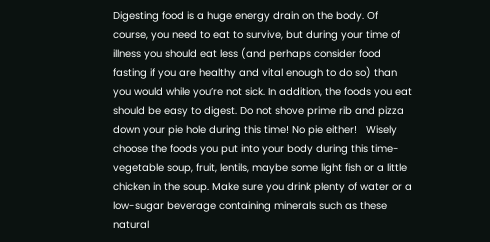Digesting food is a huge energy drain on the body. Of course, you need to eat to survive, but during your time of illness you should eat less (and perhaps consider food fasting if you are healthy and vital enough to do so) than you would while you’re not sick. In addition, the foods you eat should be easy to digest. Do not shove prime rib and pizza down your pie hole during this time! No pie either!   Wisely choose the foods you put into your body during this time- vegetable soup, fruit, lentils, maybe some light fish or a little chicken in the soup. Make sure you drink plenty of water or a low-sugar beverage containing minerals such as these natural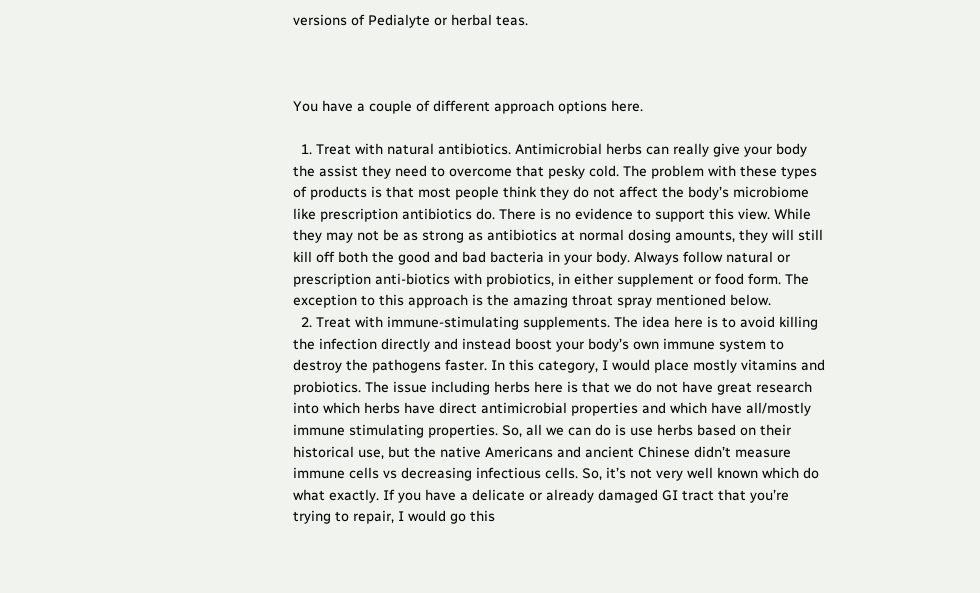versions of Pedialyte or herbal teas.



You have a couple of different approach options here.

  1. Treat with natural antibiotics. Antimicrobial herbs can really give your body the assist they need to overcome that pesky cold. The problem with these types of products is that most people think they do not affect the body’s microbiome like prescription antibiotics do. There is no evidence to support this view. While they may not be as strong as antibiotics at normal dosing amounts, they will still kill off both the good and bad bacteria in your body. Always follow natural or prescription anti-biotics with probiotics, in either supplement or food form. The exception to this approach is the amazing throat spray mentioned below.
  2. Treat with immune-stimulating supplements. The idea here is to avoid killing the infection directly and instead boost your body’s own immune system to destroy the pathogens faster. In this category, I would place mostly vitamins and probiotics. The issue including herbs here is that we do not have great research into which herbs have direct antimicrobial properties and which have all/mostly immune stimulating properties. So, all we can do is use herbs based on their historical use, but the native Americans and ancient Chinese didn’t measure immune cells vs decreasing infectious cells. So, it’s not very well known which do what exactly. If you have a delicate or already damaged GI tract that you’re trying to repair, I would go this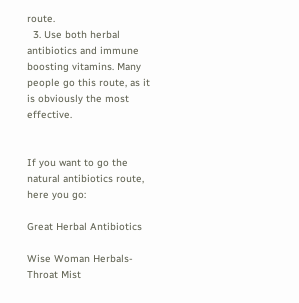route.
  3. Use both herbal antibiotics and immune boosting vitamins. Many people go this route, as it is obviously the most effective.


If you want to go the natural antibiotics route, here you go:

Great Herbal Antibiotics

Wise Woman Herbals- Throat Mist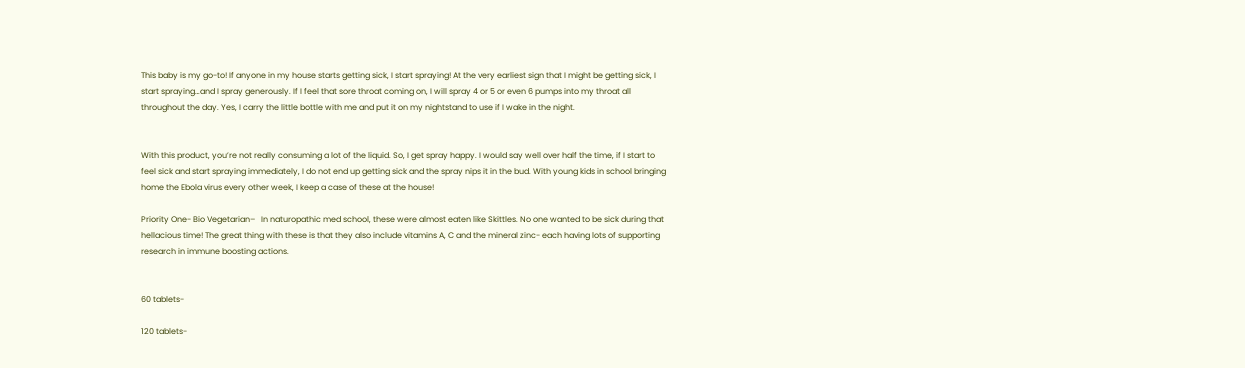This baby is my go-to! If anyone in my house starts getting sick, I start spraying! At the very earliest sign that I might be getting sick, I start spraying…and I spray generously. If I feel that sore throat coming on, I will spray 4 or 5 or even 6 pumps into my throat all throughout the day. Yes, I carry the little bottle with me and put it on my nightstand to use if I wake in the night.


With this product, you’re not really consuming a lot of the liquid. So, I get spray happy. I would say well over half the time, if I start to feel sick and start spraying immediately, I do not end up getting sick and the spray nips it in the bud. With young kids in school bringing home the Ebola virus every other week, I keep a case of these at the house!

Priority One- Bio Vegetarian–   In naturopathic med school, these were almost eaten like Skittles. No one wanted to be sick during that hellacious time! The great thing with these is that they also include vitamins A, C and the mineral zinc- each having lots of supporting research in immune boosting actions.


60 tablets-

120 tablets-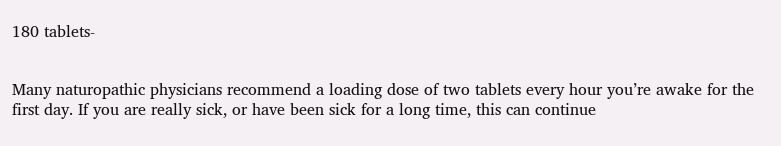180 tablets-


Many naturopathic physicians recommend a loading dose of two tablets every hour you’re awake for the first day. If you are really sick, or have been sick for a long time, this can continue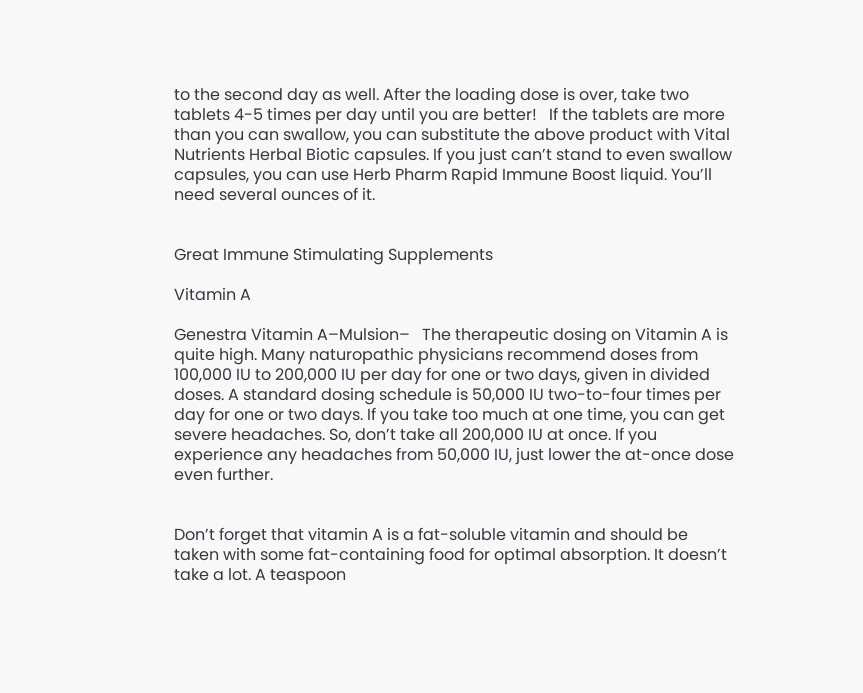to the second day as well. After the loading dose is over, take two tablets 4-5 times per day until you are better!   If the tablets are more than you can swallow, you can substitute the above product with Vital Nutrients Herbal Biotic capsules. If you just can’t stand to even swallow capsules, you can use Herb Pharm Rapid Immune Boost liquid. You’ll need several ounces of it.


Great Immune Stimulating Supplements

Vitamin A

Genestra Vitamin A–Mulsion–   The therapeutic dosing on Vitamin A is quite high. Many naturopathic physicians recommend doses from 100,000 IU to 200,000 IU per day for one or two days, given in divided doses. A standard dosing schedule is 50,000 IU two-to-four times per day for one or two days. If you take too much at one time, you can get severe headaches. So, don’t take all 200,000 IU at once. If you experience any headaches from 50,000 IU, just lower the at-once dose even further.


Don’t forget that vitamin A is a fat-soluble vitamin and should be taken with some fat-containing food for optimal absorption. It doesn’t take a lot. A teaspoon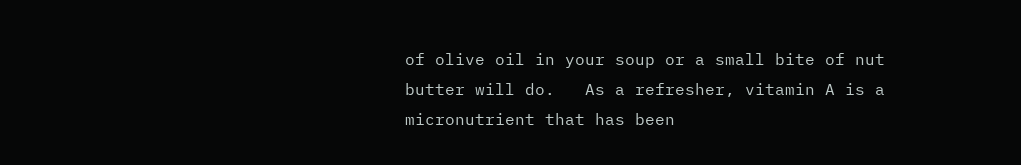of olive oil in your soup or a small bite of nut butter will do.   As a refresher, vitamin A is a micronutrient that has been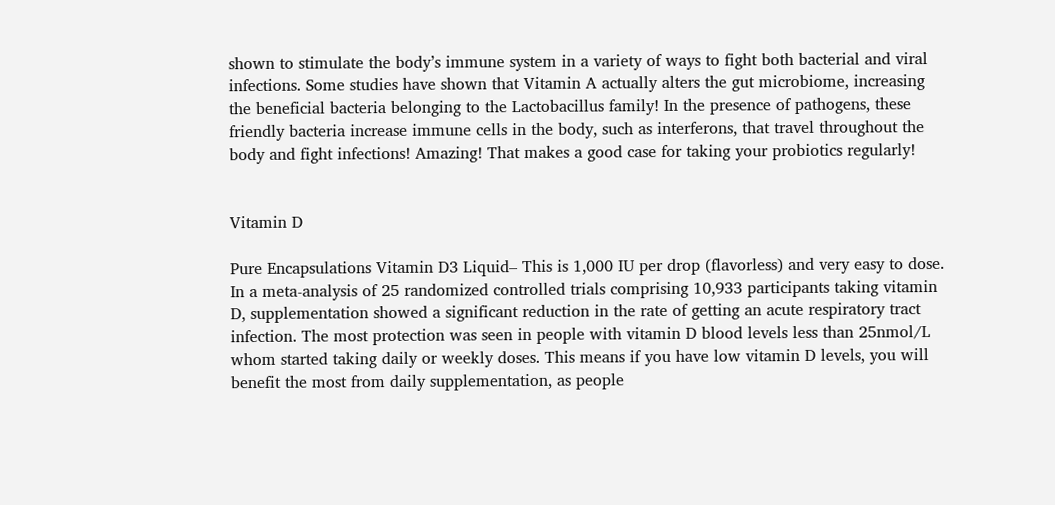shown to stimulate the body’s immune system in a variety of ways to fight both bacterial and viral infections. Some studies have shown that Vitamin A actually alters the gut microbiome, increasing the beneficial bacteria belonging to the Lactobacillus family! In the presence of pathogens, these friendly bacteria increase immune cells in the body, such as interferons, that travel throughout the body and fight infections! Amazing! That makes a good case for taking your probiotics regularly!


Vitamin D

Pure Encapsulations Vitamin D3 Liquid– This is 1,000 IU per drop (flavorless) and very easy to dose.   In a meta-analysis of 25 randomized controlled trials comprising 10,933 participants taking vitamin D, supplementation showed a significant reduction in the rate of getting an acute respiratory tract infection. The most protection was seen in people with vitamin D blood levels less than 25nmol/L whom started taking daily or weekly doses. This means if you have low vitamin D levels, you will benefit the most from daily supplementation, as people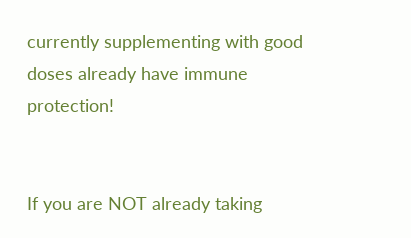currently supplementing with good doses already have immune protection!


If you are NOT already taking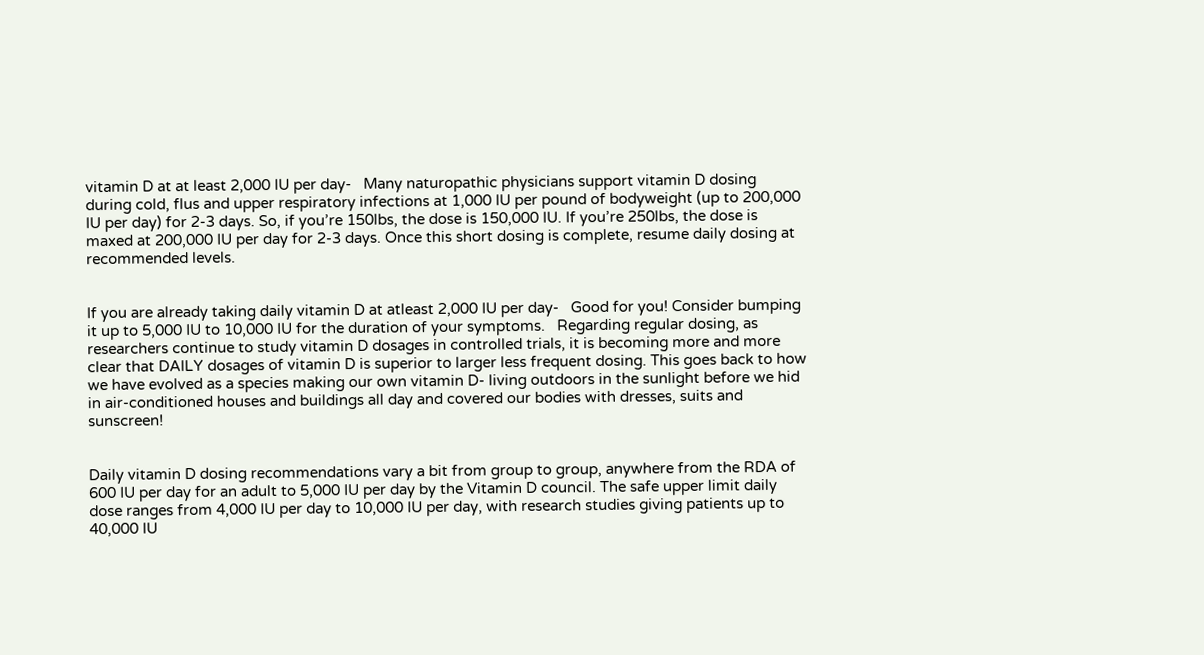vitamin D at at least 2,000 IU per day-   Many naturopathic physicians support vitamin D dosing during cold, flus and upper respiratory infections at 1,000 IU per pound of bodyweight (up to 200,000 IU per day) for 2-3 days. So, if you’re 150lbs, the dose is 150,000 IU. If you’re 250lbs, the dose is maxed at 200,000 IU per day for 2-3 days. Once this short dosing is complete, resume daily dosing at recommended levels.


If you are already taking daily vitamin D at atleast 2,000 IU per day-   Good for you! Consider bumping it up to 5,000 IU to 10,000 IU for the duration of your symptoms.   Regarding regular dosing, as researchers continue to study vitamin D dosages in controlled trials, it is becoming more and more clear that DAILY dosages of vitamin D is superior to larger less frequent dosing. This goes back to how we have evolved as a species making our own vitamin D- living outdoors in the sunlight before we hid in air-conditioned houses and buildings all day and covered our bodies with dresses, suits and sunscreen!


Daily vitamin D dosing recommendations vary a bit from group to group, anywhere from the RDA of 600 IU per day for an adult to 5,000 IU per day by the Vitamin D council. The safe upper limit daily dose ranges from 4,000 IU per day to 10,000 IU per day, with research studies giving patients up to 40,000 IU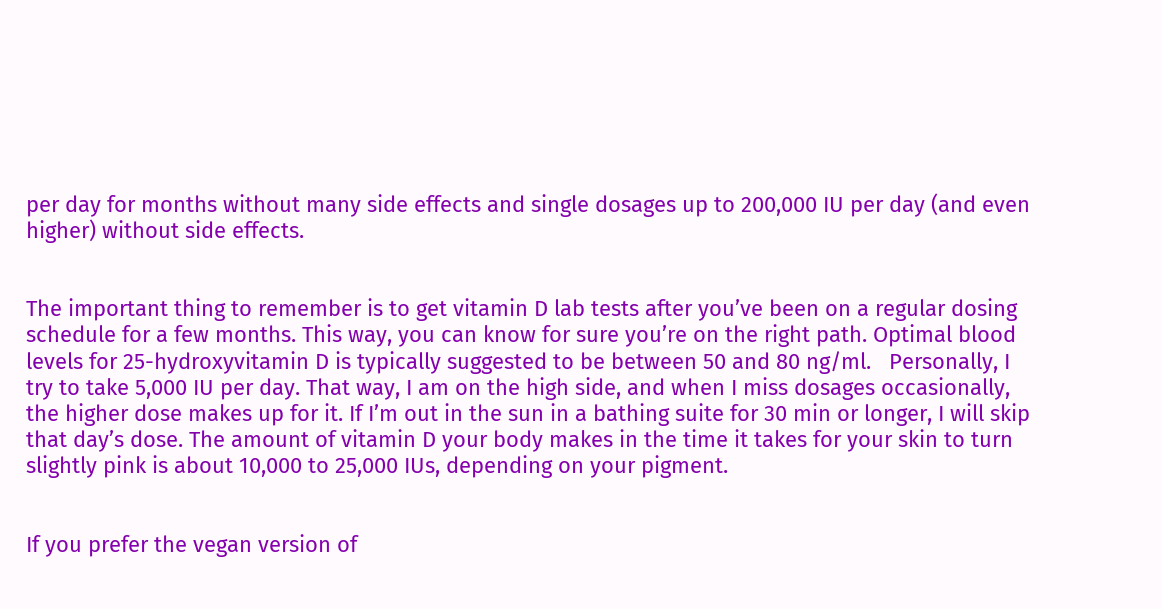per day for months without many side effects and single dosages up to 200,000 IU per day (and even higher) without side effects.


The important thing to remember is to get vitamin D lab tests after you’ve been on a regular dosing schedule for a few months. This way, you can know for sure you’re on the right path. Optimal blood levels for 25-hydroxyvitamin D is typically suggested to be between 50 and 80 ng/ml.   Personally, I try to take 5,000 IU per day. That way, I am on the high side, and when I miss dosages occasionally, the higher dose makes up for it. If I’m out in the sun in a bathing suite for 30 min or longer, I will skip that day’s dose. The amount of vitamin D your body makes in the time it takes for your skin to turn slightly pink is about 10,000 to 25,000 IUs, depending on your pigment.


If you prefer the vegan version of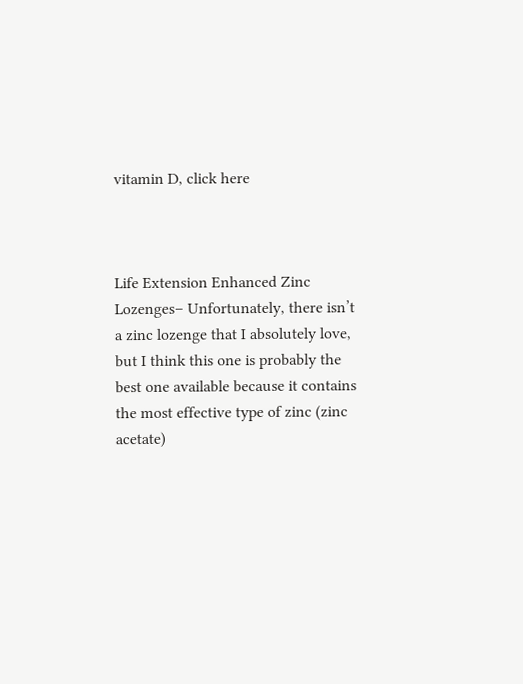vitamin D, click here



Life Extension Enhanced Zinc Lozenges– Unfortunately, there isn’t a zinc lozenge that I absolutely love, but I think this one is probably the best one available because it contains the most effective type of zinc (zinc acetate)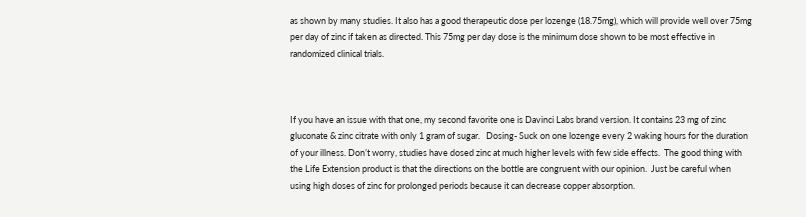as shown by many studies. It also has a good therapeutic dose per lozenge (18.75mg), which will provide well over 75mg per day of zinc if taken as directed. This 75mg per day dose is the minimum dose shown to be most effective in randomized clinical trials.



If you have an issue with that one, my second favorite one is Davinci Labs brand version. It contains 23 mg of zinc gluconate & zinc citrate with only 1 gram of sugar.   Dosing- Suck on one lozenge every 2 waking hours for the duration of your illness. Don’t worry, studies have dosed zinc at much higher levels with few side effects.  The good thing with the Life Extension product is that the directions on the bottle are congruent with our opinion.  Just be careful when using high doses of zinc for prolonged periods because it can decrease copper absorption.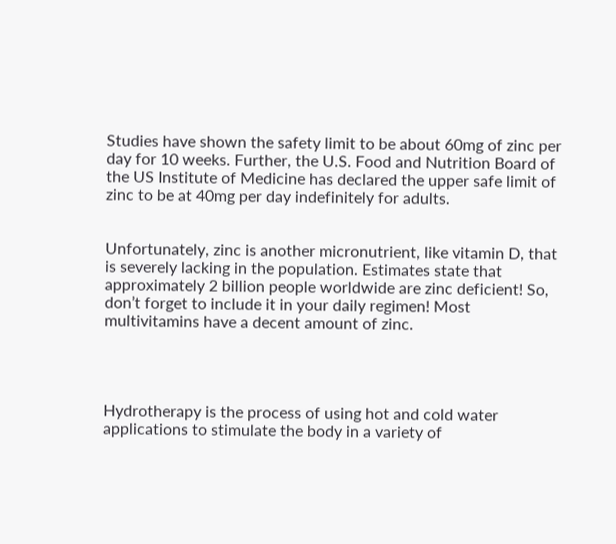Studies have shown the safety limit to be about 60mg of zinc per day for 10 weeks. Further, the U.S. Food and Nutrition Board of the US Institute of Medicine has declared the upper safe limit of zinc to be at 40mg per day indefinitely for adults.


Unfortunately, zinc is another micronutrient, like vitamin D, that is severely lacking in the population. Estimates state that approximately 2 billion people worldwide are zinc deficient! So, don’t forget to include it in your daily regimen! Most multivitamins have a decent amount of zinc.




Hydrotherapy is the process of using hot and cold water applications to stimulate the body in a variety of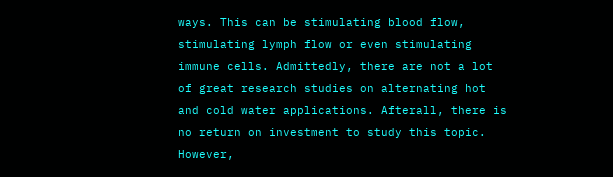ways. This can be stimulating blood flow, stimulating lymph flow or even stimulating immune cells. Admittedly, there are not a lot of great research studies on alternating hot and cold water applications. Afterall, there is no return on investment to study this topic.   However,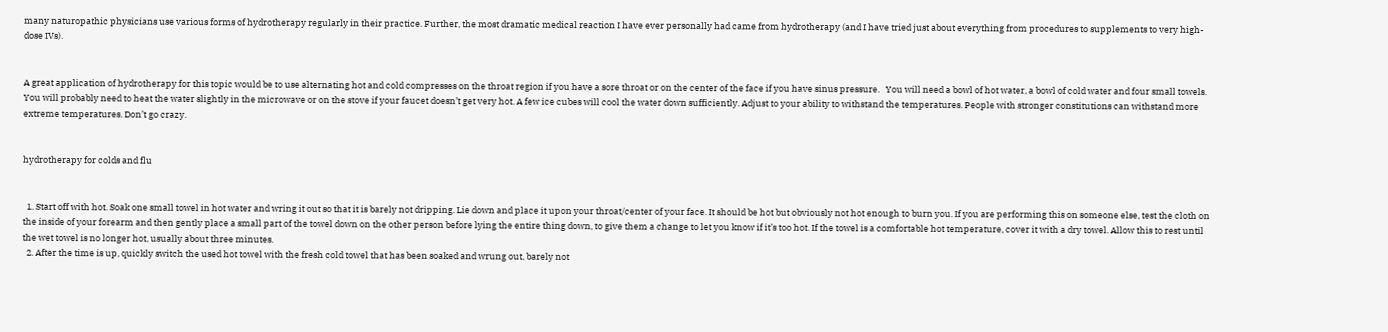many naturopathic physicians use various forms of hydrotherapy regularly in their practice. Further, the most dramatic medical reaction I have ever personally had came from hydrotherapy (and I have tried just about everything from procedures to supplements to very high-dose IVs).


A great application of hydrotherapy for this topic would be to use alternating hot and cold compresses on the throat region if you have a sore throat or on the center of the face if you have sinus pressure.   You will need a bowl of hot water, a bowl of cold water and four small towels. You will probably need to heat the water slightly in the microwave or on the stove if your faucet doesn’t get very hot. A few ice cubes will cool the water down sufficiently. Adjust to your ability to withstand the temperatures. People with stronger constitutions can withstand more extreme temperatures. Don’t go crazy.


hydrotherapy for colds and flu


  1. Start off with hot. Soak one small towel in hot water and wring it out so that it is barely not dripping. Lie down and place it upon your throat/center of your face. It should be hot but obviously not hot enough to burn you. If you are performing this on someone else, test the cloth on the inside of your forearm and then gently place a small part of the towel down on the other person before lying the entire thing down, to give them a change to let you know if it’s too hot. If the towel is a comfortable hot temperature, cover it with a dry towel. Allow this to rest until the wet towel is no longer hot, usually about three minutes.
  2. After the time is up, quickly switch the used hot towel with the fresh cold towel that has been soaked and wrung out, barely not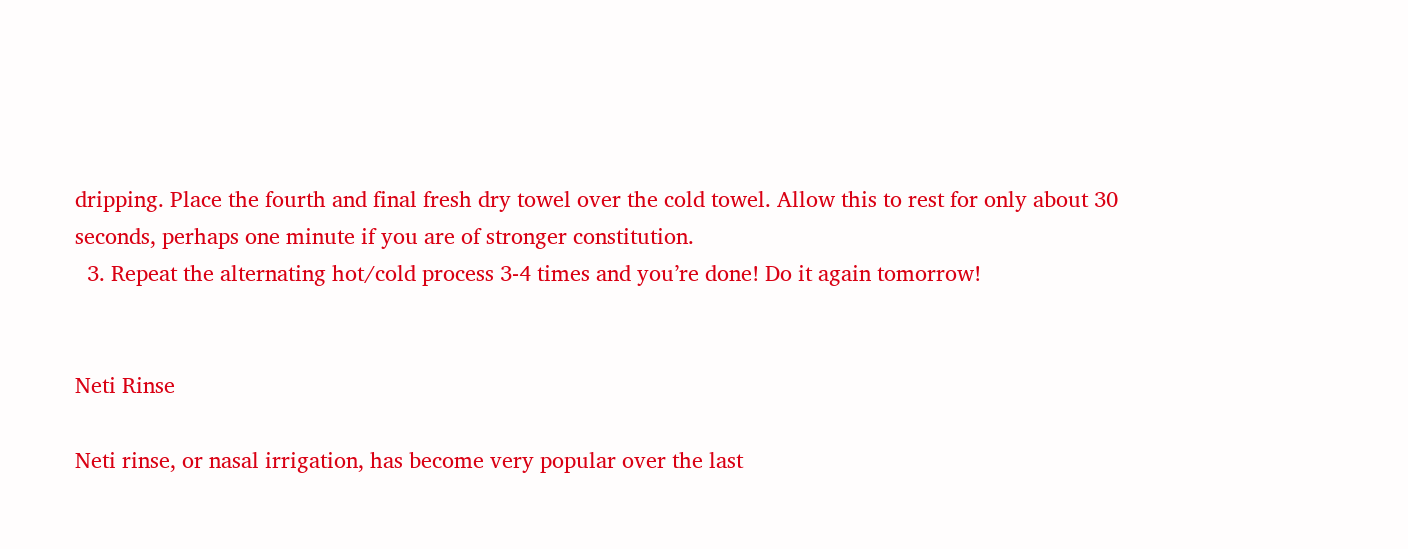dripping. Place the fourth and final fresh dry towel over the cold towel. Allow this to rest for only about 30 seconds, perhaps one minute if you are of stronger constitution.
  3. Repeat the alternating hot/cold process 3-4 times and you’re done! Do it again tomorrow!


Neti Rinse

Neti rinse, or nasal irrigation, has become very popular over the last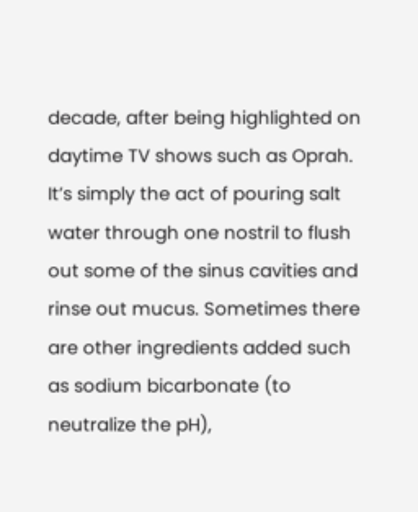decade, after being highlighted on daytime TV shows such as Oprah. It’s simply the act of pouring salt water through one nostril to flush out some of the sinus cavities and rinse out mucus. Sometimes there are other ingredients added such as sodium bicarbonate (to neutralize the pH),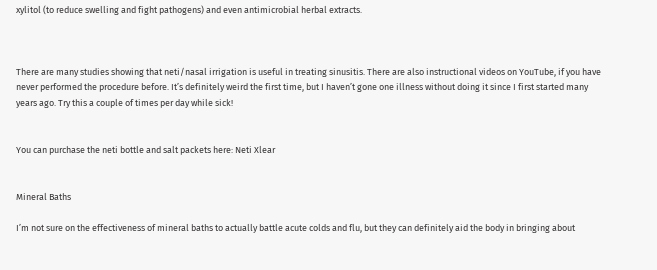xylitol (to reduce swelling and fight pathogens) and even antimicrobial herbal extracts.



There are many studies showing that neti/nasal irrigation is useful in treating sinusitis. There are also instructional videos on YouTube, if you have never performed the procedure before. It’s definitely weird the first time, but I haven’t gone one illness without doing it since I first started many years ago. Try this a couple of times per day while sick!


You can purchase the neti bottle and salt packets here: Neti Xlear


Mineral Baths

I’m not sure on the effectiveness of mineral baths to actually battle acute colds and flu, but they can definitely aid the body in bringing about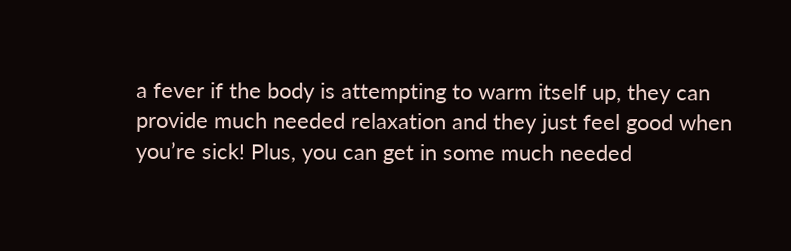a fever if the body is attempting to warm itself up, they can provide much needed relaxation and they just feel good when you’re sick! Plus, you can get in some much needed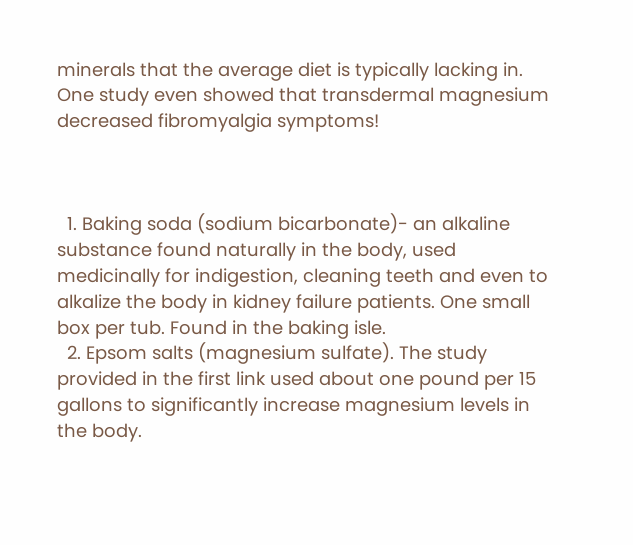minerals that the average diet is typically lacking in. One study even showed that transdermal magnesium decreased fibromyalgia symptoms!



  1. Baking soda (sodium bicarbonate)- an alkaline substance found naturally in the body, used medicinally for indigestion, cleaning teeth and even to alkalize the body in kidney failure patients. One small box per tub. Found in the baking isle.
  2. Epsom salts (magnesium sulfate). The study provided in the first link used about one pound per 15 gallons to significantly increase magnesium levels in the body.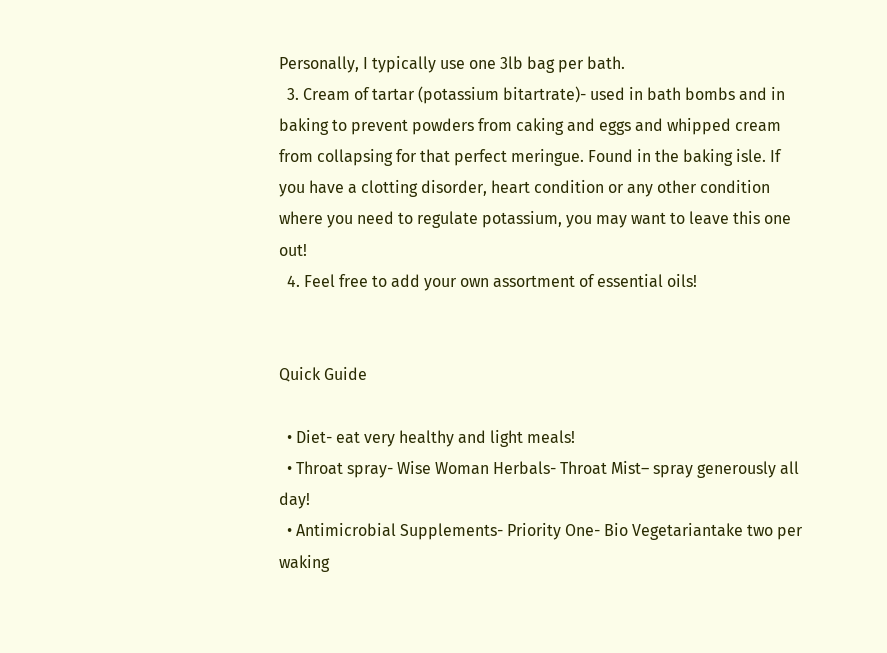Personally, I typically use one 3lb bag per bath.
  3. Cream of tartar (potassium bitartrate)- used in bath bombs and in baking to prevent powders from caking and eggs and whipped cream from collapsing for that perfect meringue. Found in the baking isle. If you have a clotting disorder, heart condition or any other condition where you need to regulate potassium, you may want to leave this one out!
  4. Feel free to add your own assortment of essential oils!


Quick Guide

  • Diet- eat very healthy and light meals!
  • Throat spray- Wise Woman Herbals- Throat Mist– spray generously all day!
  • Antimicrobial Supplements- Priority One- Bio Vegetariantake two per waking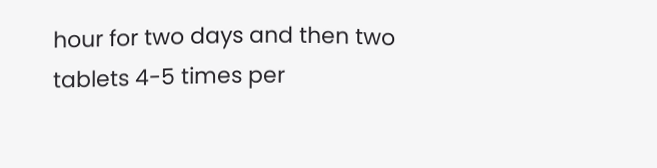hour for two days and then two tablets 4-5 times per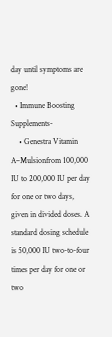day until symptoms are gone!
  • Immune Boosting Supplements-
    • Genestra Vitamin A–Mulsionfrom 100,000 IU to 200,000 IU per day for one or two days, given in divided doses. A standard dosing schedule is 50,000 IU two-to-four times per day for one or two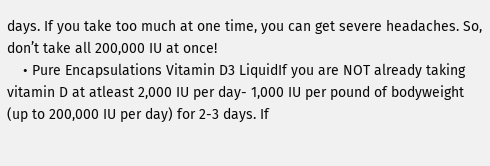days. If you take too much at one time, you can get severe headaches. So, don’t take all 200,000 IU at once!
    • Pure Encapsulations Vitamin D3 LiquidIf you are NOT already taking vitamin D at atleast 2,000 IU per day- 1,000 IU per pound of bodyweight (up to 200,000 IU per day) for 2-3 days. If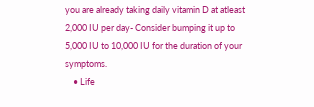you are already taking daily vitamin D at atleast 2,000 IU per day- Consider bumping it up to 5,000 IU to 10,000 IU for the duration of your symptoms.
    • Life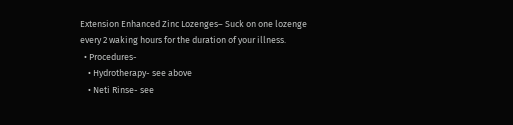Extension Enhanced Zinc Lozenges– Suck on one lozenge every 2 waking hours for the duration of your illness.
  • Procedures-
    • Hydrotherapy- see above
    • Neti Rinse- see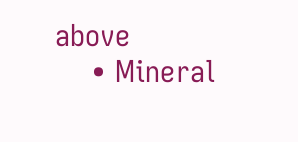above
    • Mineral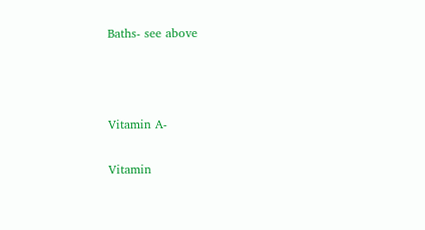Baths- see above



Vitamin A-

Vitamin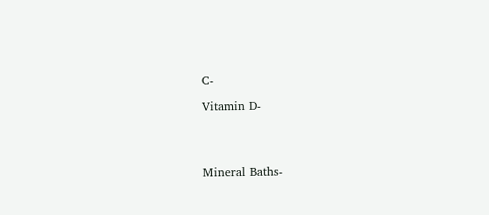C-

Vitamin D-




Mineral Baths-